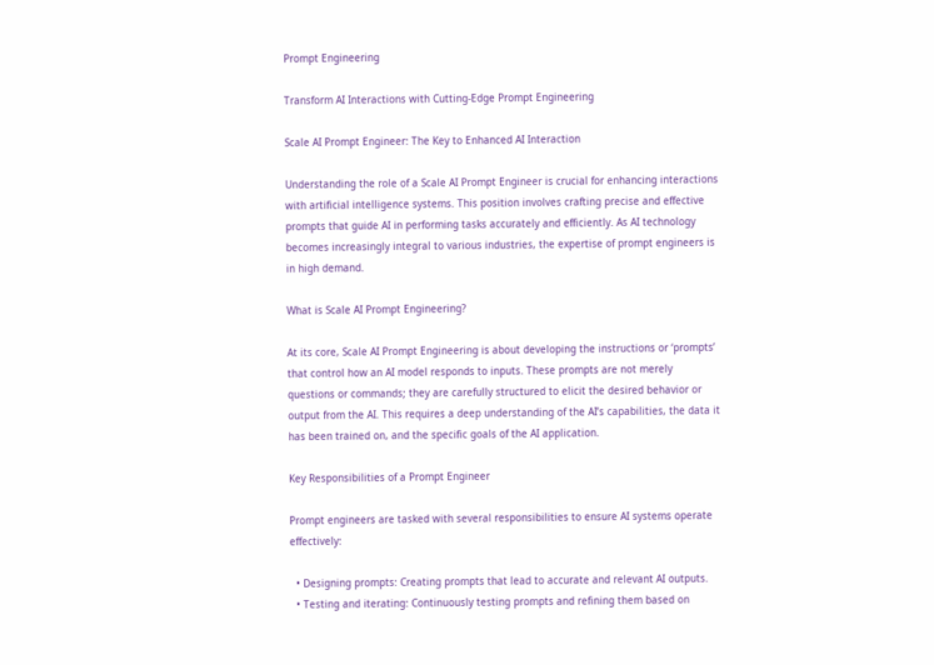Prompt Engineering

Transform AI Interactions with Cutting-Edge Prompt Engineering

Scale AI Prompt Engineer: The Key to Enhanced AI Interaction

Understanding the role of a Scale AI Prompt Engineer is crucial for enhancing interactions with artificial intelligence systems. This position involves crafting precise and effective prompts that guide AI in performing tasks accurately and efficiently. As AI technology becomes increasingly integral to various industries, the expertise of prompt engineers is in high demand.

What is Scale AI Prompt Engineering?

At its core, Scale AI Prompt Engineering is about developing the instructions or ‘prompts’ that control how an AI model responds to inputs. These prompts are not merely questions or commands; they are carefully structured to elicit the desired behavior or output from the AI. This requires a deep understanding of the AI’s capabilities, the data it has been trained on, and the specific goals of the AI application.

Key Responsibilities of a Prompt Engineer

Prompt engineers are tasked with several responsibilities to ensure AI systems operate effectively:

  • Designing prompts: Creating prompts that lead to accurate and relevant AI outputs.
  • Testing and iterating: Continuously testing prompts and refining them based on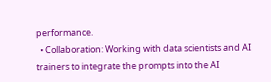performance.
  • Collaboration: Working with data scientists and AI trainers to integrate the prompts into the AI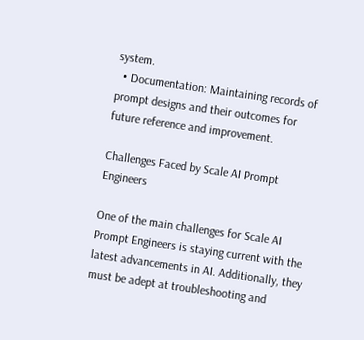system.
  • Documentation: Maintaining records of prompt designs and their outcomes for future reference and improvement.

Challenges Faced by Scale AI Prompt Engineers

One of the main challenges for Scale AI Prompt Engineers is staying current with the latest advancements in AI. Additionally, they must be adept at troubleshooting and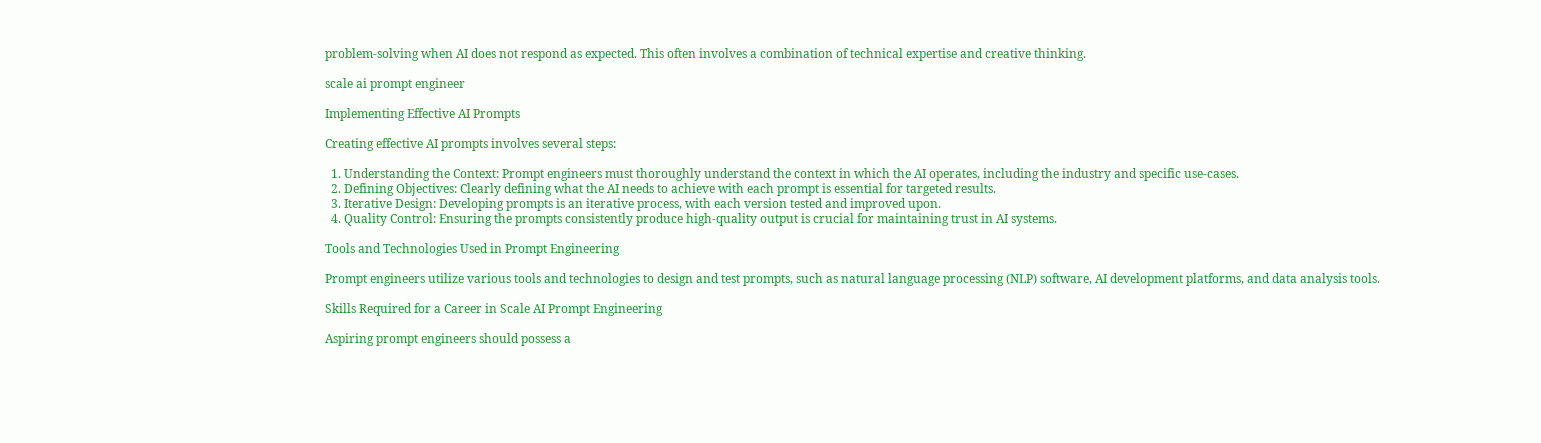problem-solving when AI does not respond as expected. This often involves a combination of technical expertise and creative thinking.

scale ai prompt engineer

Implementing Effective AI Prompts

Creating effective AI prompts involves several steps:

  1. Understanding the Context: Prompt engineers must thoroughly understand the context in which the AI operates, including the industry and specific use-cases.
  2. Defining Objectives: Clearly defining what the AI needs to achieve with each prompt is essential for targeted results.
  3. Iterative Design: Developing prompts is an iterative process, with each version tested and improved upon.
  4. Quality Control: Ensuring the prompts consistently produce high-quality output is crucial for maintaining trust in AI systems.

Tools and Technologies Used in Prompt Engineering

Prompt engineers utilize various tools and technologies to design and test prompts, such as natural language processing (NLP) software, AI development platforms, and data analysis tools.

Skills Required for a Career in Scale AI Prompt Engineering

Aspiring prompt engineers should possess a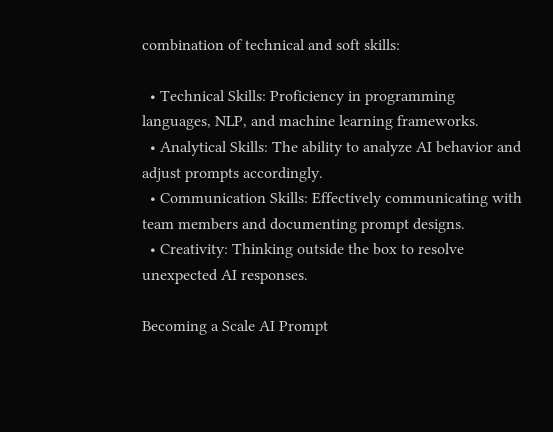combination of technical and soft skills:

  • Technical Skills: Proficiency in programming languages, NLP, and machine learning frameworks.
  • Analytical Skills: The ability to analyze AI behavior and adjust prompts accordingly.
  • Communication Skills: Effectively communicating with team members and documenting prompt designs.
  • Creativity: Thinking outside the box to resolve unexpected AI responses.

Becoming a Scale AI Prompt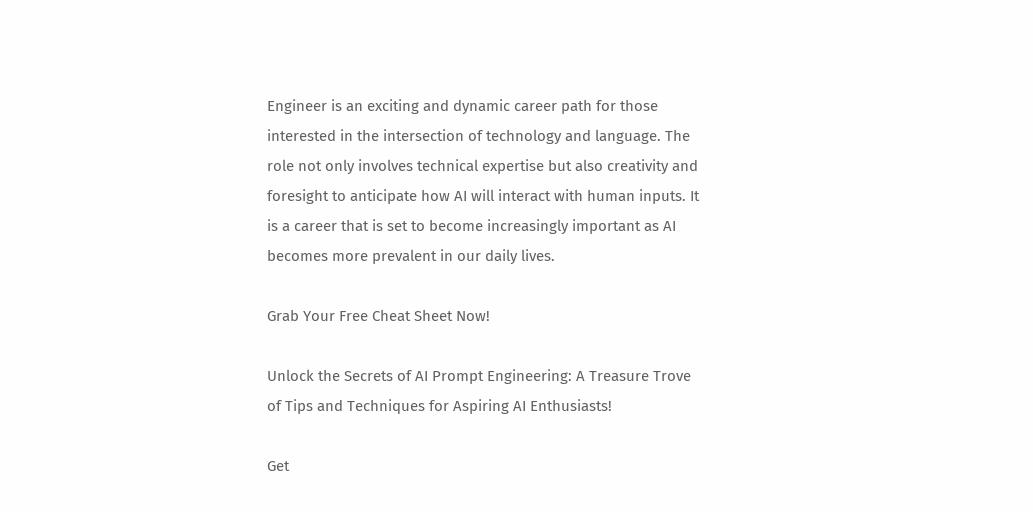Engineer is an exciting and dynamic career path for those interested in the intersection of technology and language. The role not only involves technical expertise but also creativity and foresight to anticipate how AI will interact with human inputs. It is a career that is set to become increasingly important as AI becomes more prevalent in our daily lives.

Grab Your Free Cheat Sheet Now!

Unlock the Secrets of AI Prompt Engineering: A Treasure Trove of Tips and Techniques for Aspiring AI Enthusiasts!

Get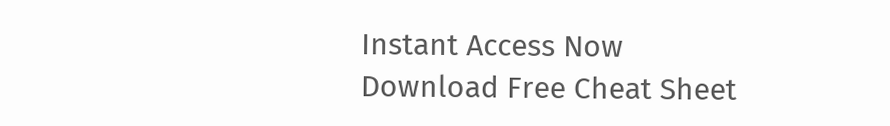Instant Access Now
Download Free Cheat Sheet